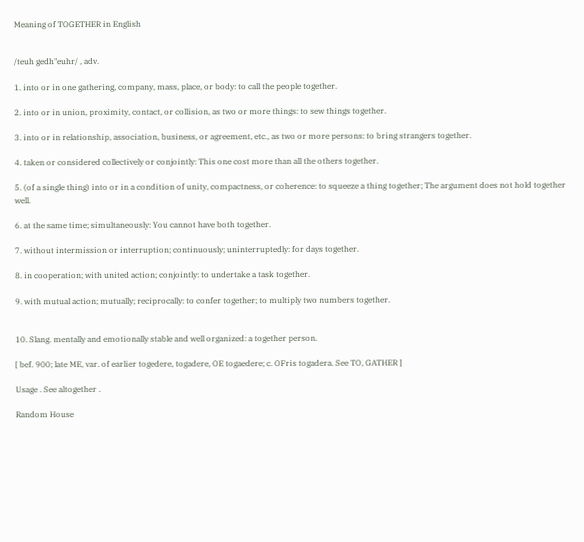Meaning of TOGETHER in English


/teuh gedh"euhr/ , adv.

1. into or in one gathering, company, mass, place, or body: to call the people together.

2. into or in union, proximity, contact, or collision, as two or more things: to sew things together.

3. into or in relationship, association, business, or agreement, etc., as two or more persons: to bring strangers together.

4. taken or considered collectively or conjointly: This one cost more than all the others together.

5. (of a single thing) into or in a condition of unity, compactness, or coherence: to squeeze a thing together; The argument does not hold together well.

6. at the same time; simultaneously: You cannot have both together.

7. without intermission or interruption; continuously; uninterruptedly: for days together.

8. in cooperation; with united action; conjointly: to undertake a task together.

9. with mutual action; mutually; reciprocally: to confer together; to multiply two numbers together.


10. Slang. mentally and emotionally stable and well organized: a together person.

[ bef. 900; late ME, var. of earlier togedere, togadere, OE togaedere; c. OFris togadera. See TO, GATHER ]

Usage . See altogether .

Random House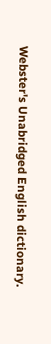Webster's Unabridged English dictionary.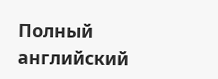Полный английский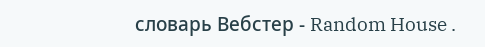словарь Вебстер - Random House .